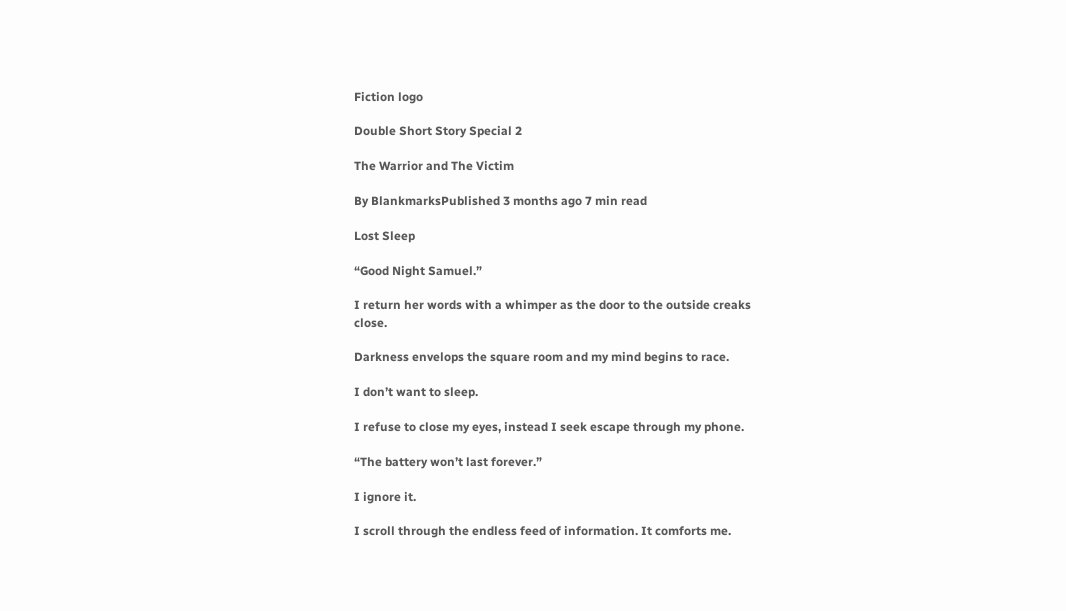Fiction logo

Double Short Story Special 2

The Warrior and The Victim

By BlankmarksPublished 3 months ago 7 min read

Lost Sleep

“Good Night Samuel.”

I return her words with a whimper as the door to the outside creaks close.

Darkness envelops the square room and my mind begins to race.

I don’t want to sleep.

I refuse to close my eyes, instead I seek escape through my phone.

“The battery won’t last forever.”

I ignore it.

I scroll through the endless feed of information. It comforts me.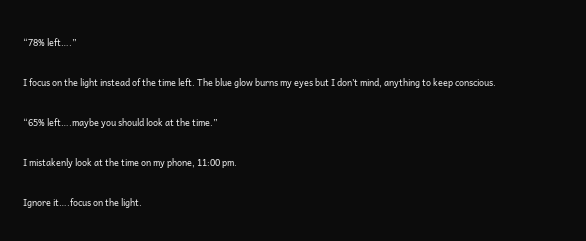“78% left….”

I focus on the light instead of the time left. The blue glow burns my eyes but I don’t mind, anything to keep conscious.

“65% left….maybe you should look at the time.”

I mistakenly look at the time on my phone, 11:00 pm.

Ignore it….focus on the light.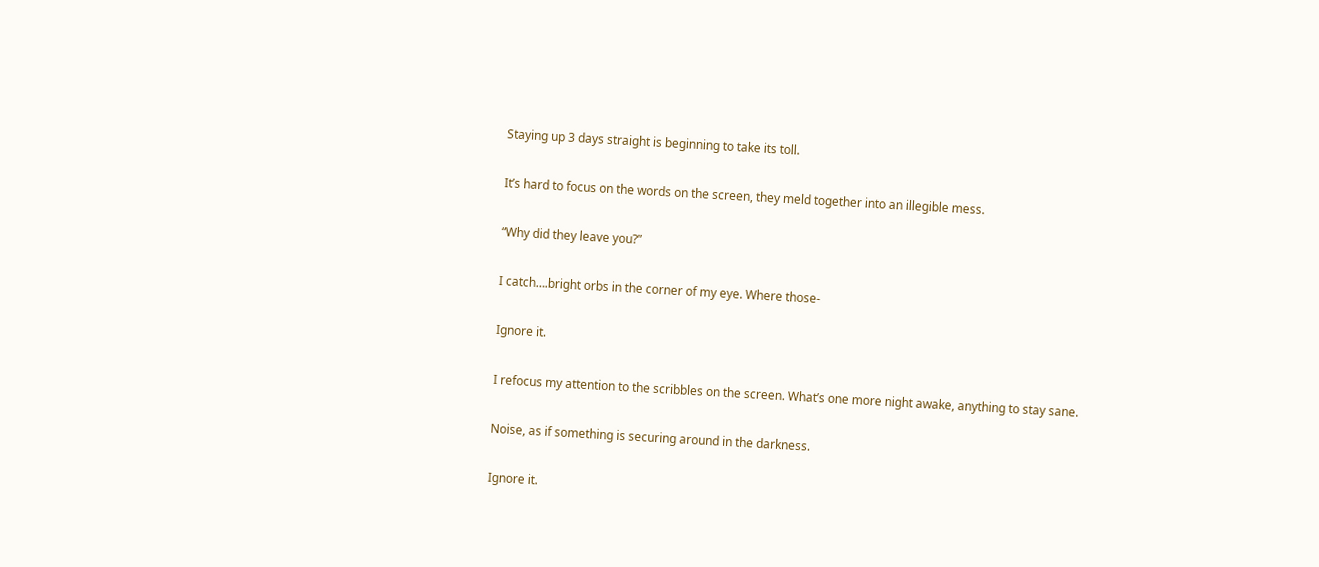Staying up 3 days straight is beginning to take its toll.

It’s hard to focus on the words on the screen, they meld together into an illegible mess.

“Why did they leave you?”

I catch….bright orbs in the corner of my eye. Where those-

Ignore it.

I refocus my attention to the scribbles on the screen. What’s one more night awake, anything to stay sane.

Noise, as if something is securing around in the darkness.

Ignore it.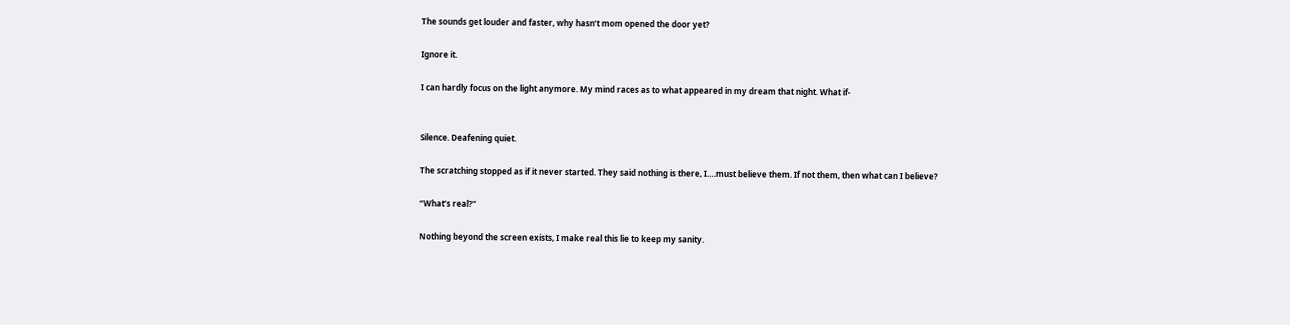The sounds get louder and faster, why hasn’t mom opened the door yet?

Ignore it.

I can hardly focus on the light anymore. My mind races as to what appeared in my dream that night. What if-


Silence. Deafening quiet.

The scratching stopped as if it never started. They said nothing is there, I….must believe them. If not them, then what can I believe?

“What’s real?”

Nothing beyond the screen exists, I make real this lie to keep my sanity.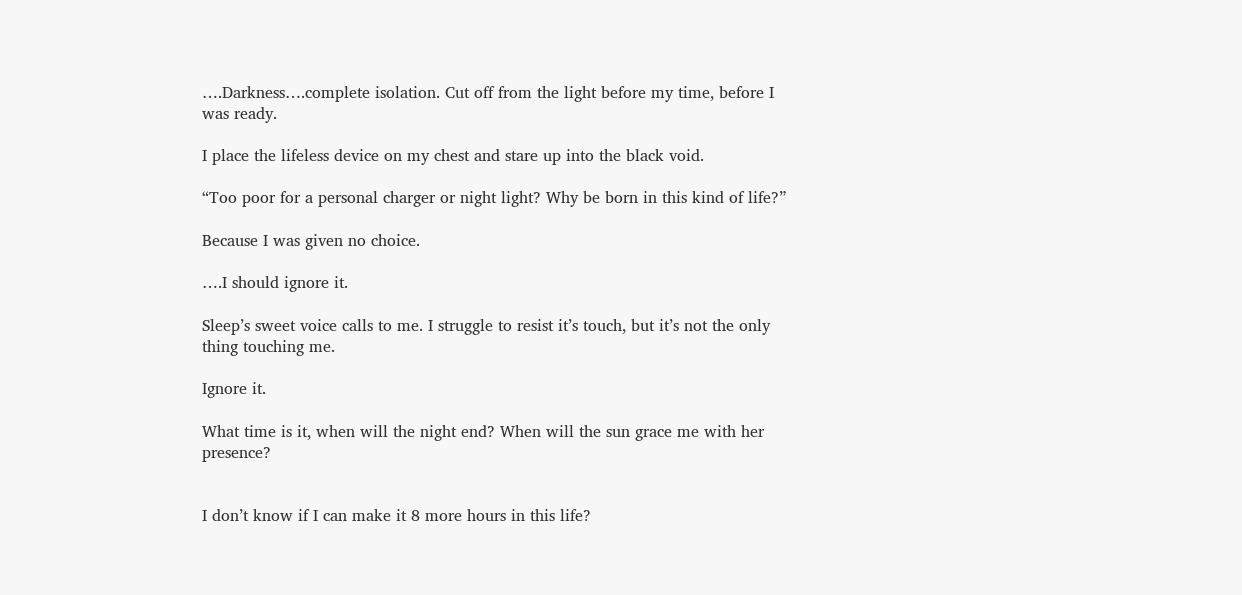….Darkness….complete isolation. Cut off from the light before my time, before I was ready.

I place the lifeless device on my chest and stare up into the black void.

“Too poor for a personal charger or night light? Why be born in this kind of life?”

Because I was given no choice.

….I should ignore it.

Sleep’s sweet voice calls to me. I struggle to resist it’s touch, but it’s not the only thing touching me.

Ignore it.

What time is it, when will the night end? When will the sun grace me with her presence?


I don’t know if I can make it 8 more hours in this life?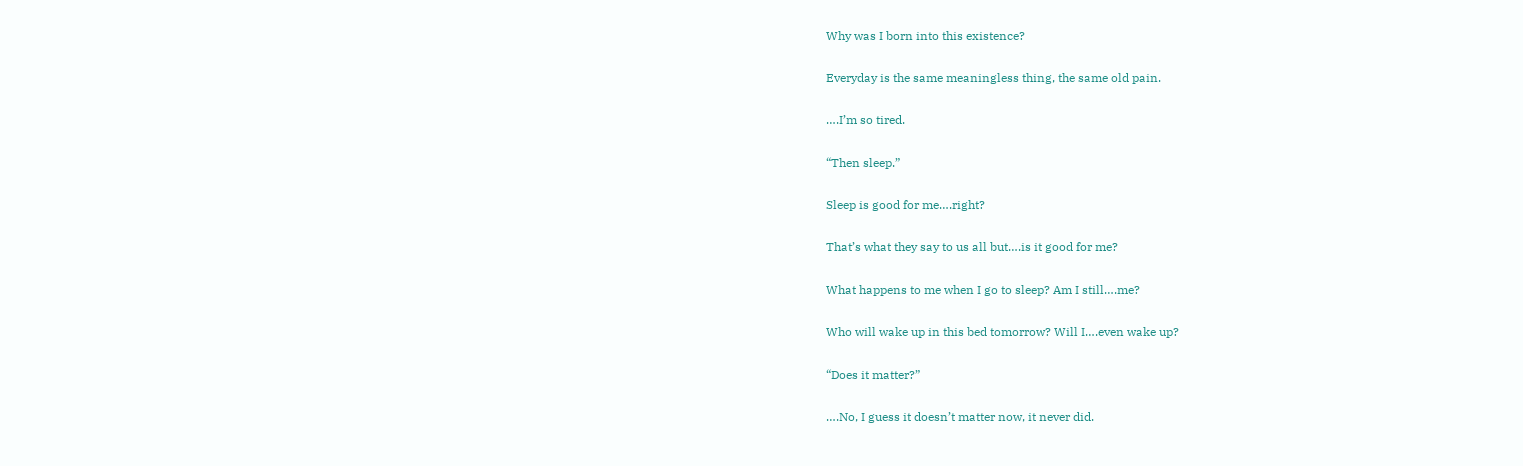Why was I born into this existence?

Everyday is the same meaningless thing, the same old pain.

….I’m so tired.

“Then sleep.”

Sleep is good for me….right?

That’s what they say to us all but….is it good for me?

What happens to me when I go to sleep? Am I still….me?

Who will wake up in this bed tomorrow? Will I….even wake up?

“Does it matter?”

….No, I guess it doesn’t matter now, it never did.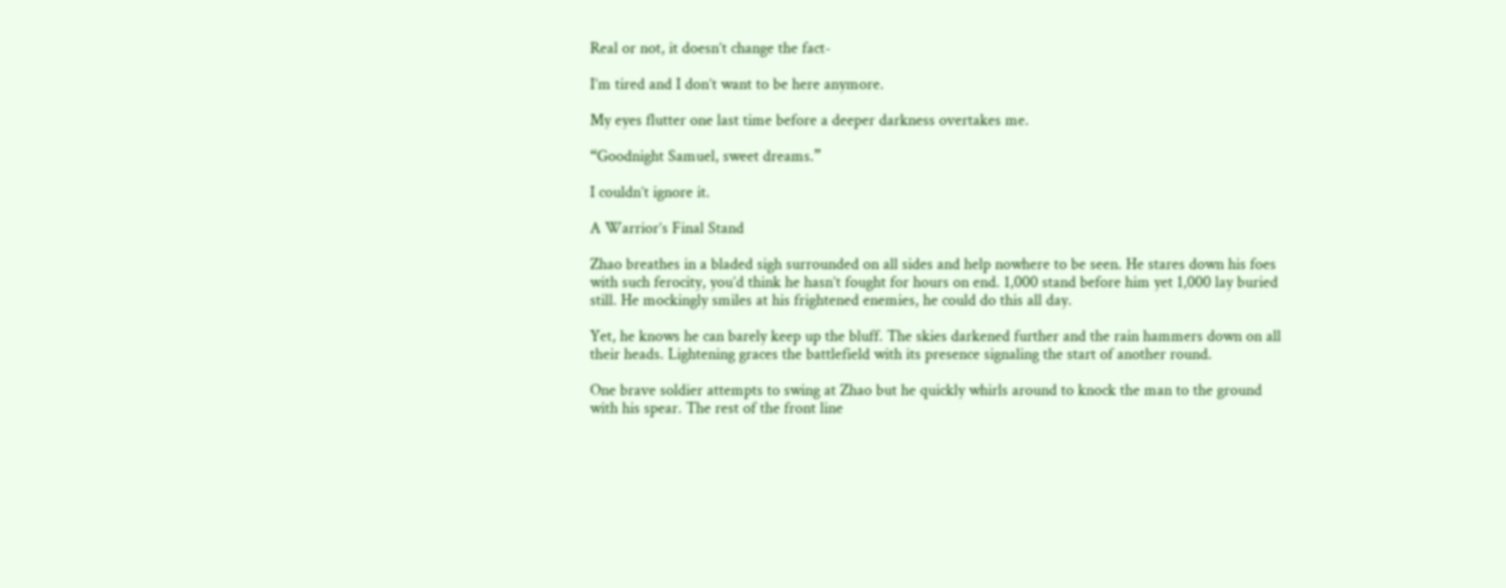Real or not, it doesn’t change the fact-

I’m tired and I don’t want to be here anymore.

My eyes flutter one last time before a deeper darkness overtakes me.

“Goodnight Samuel, sweet dreams.”

I couldn’t ignore it.

A Warrior’s Final Stand

Zhao breathes in a bladed sigh surrounded on all sides and help nowhere to be seen. He stares down his foes with such ferocity, you’d think he hasn’t fought for hours on end. 1,000 stand before him yet 1,000 lay buried still. He mockingly smiles at his frightened enemies, he could do this all day.

Yet, he knows he can barely keep up the bluff. The skies darkened further and the rain hammers down on all their heads. Lightening graces the battlefield with its presence signaling the start of another round.

One brave soldier attempts to swing at Zhao but he quickly whirls around to knock the man to the ground with his spear. The rest of the front line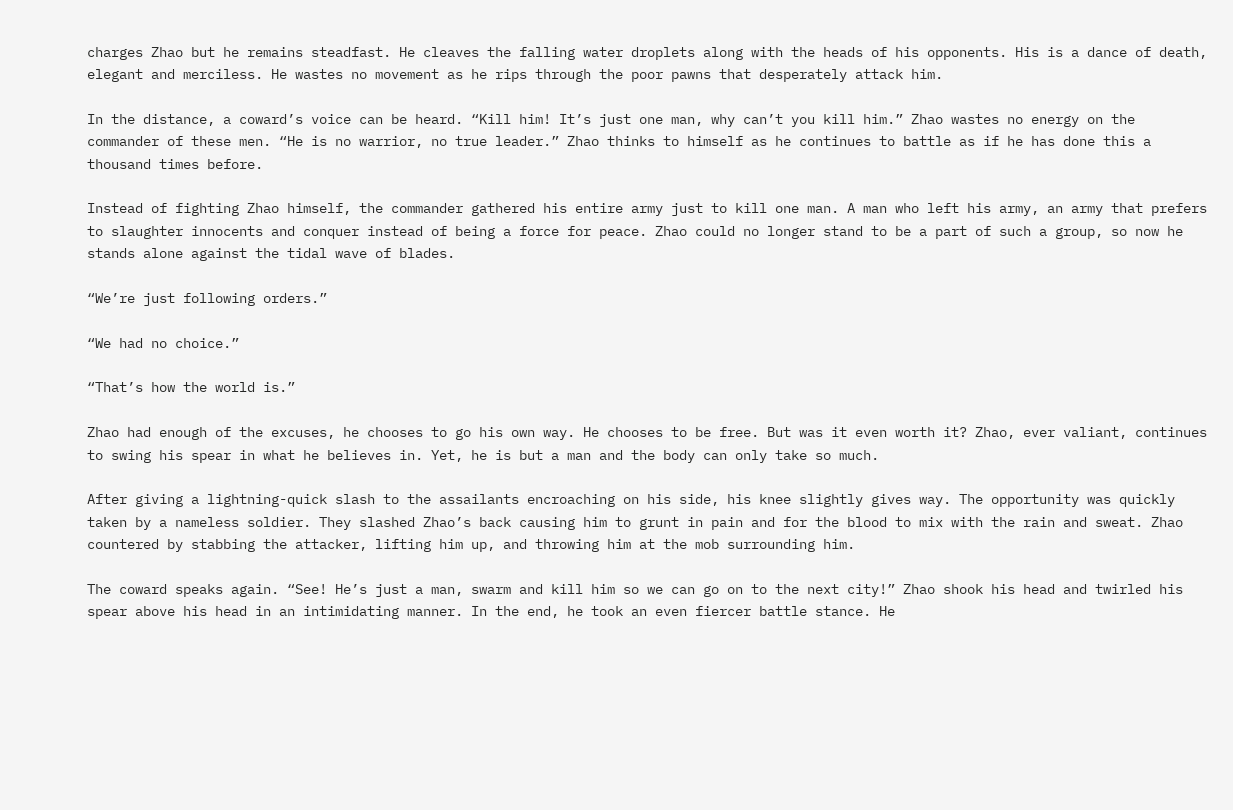charges Zhao but he remains steadfast. He cleaves the falling water droplets along with the heads of his opponents. His is a dance of death, elegant and merciless. He wastes no movement as he rips through the poor pawns that desperately attack him.

In the distance, a coward’s voice can be heard. “Kill him! It’s just one man, why can’t you kill him.” Zhao wastes no energy on the commander of these men. “He is no warrior, no true leader.” Zhao thinks to himself as he continues to battle as if he has done this a thousand times before.

Instead of fighting Zhao himself, the commander gathered his entire army just to kill one man. A man who left his army, an army that prefers to slaughter innocents and conquer instead of being a force for peace. Zhao could no longer stand to be a part of such a group, so now he stands alone against the tidal wave of blades.

“We’re just following orders.”

“We had no choice.”

“That’s how the world is.”

Zhao had enough of the excuses, he chooses to go his own way. He chooses to be free. But was it even worth it? Zhao, ever valiant, continues to swing his spear in what he believes in. Yet, he is but a man and the body can only take so much.

After giving a lightning-quick slash to the assailants encroaching on his side, his knee slightly gives way. The opportunity was quickly taken by a nameless soldier. They slashed Zhao’s back causing him to grunt in pain and for the blood to mix with the rain and sweat. Zhao countered by stabbing the attacker, lifting him up, and throwing him at the mob surrounding him.

The coward speaks again. “See! He’s just a man, swarm and kill him so we can go on to the next city!” Zhao shook his head and twirled his spear above his head in an intimidating manner. In the end, he took an even fiercer battle stance. He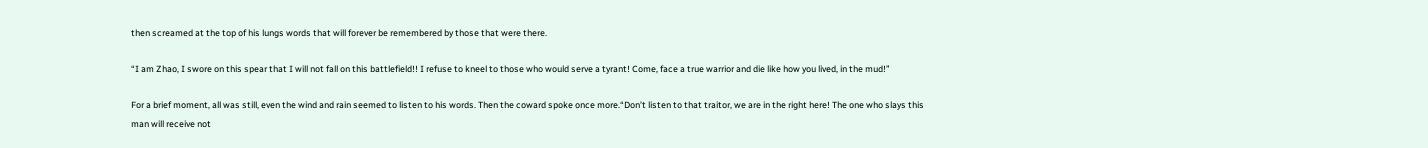then screamed at the top of his lungs words that will forever be remembered by those that were there.

“I am Zhao, I swore on this spear that I will not fall on this battlefield!! I refuse to kneel to those who would serve a tyrant! Come, face a true warrior and die like how you lived, in the mud!”

For a brief moment, all was still, even the wind and rain seemed to listen to his words. Then the coward spoke once more.“Don’t listen to that traitor, we are in the right here! The one who slays this man will receive not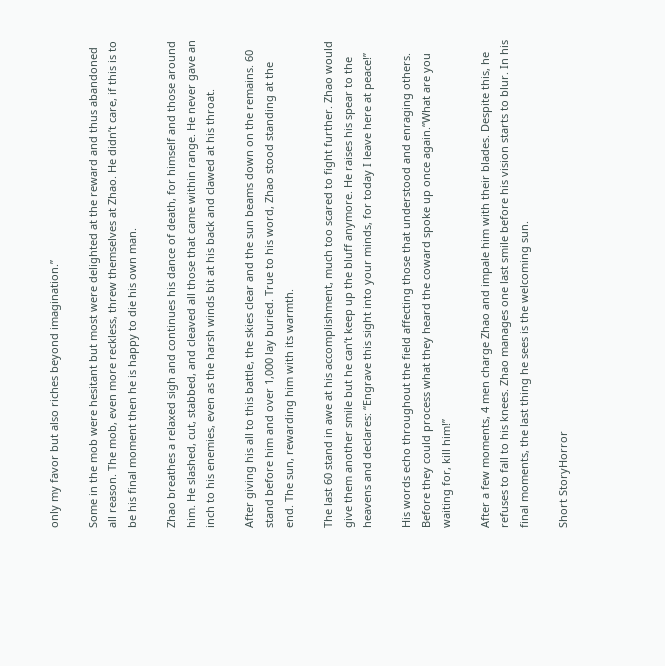only my favor but also riches beyond imagination.”

Some in the mob were hesitant but most were delighted at the reward and thus abandoned all reason. The mob, even more reckless, threw themselves at Zhao. He didn’t care, if this is to be his final moment then he is happy to die his own man.

Zhao breathes a relaxed sigh and continues his dance of death, for himself and those around him. He slashed, cut, stabbed, and cleaved all those that came within range. He never gave an inch to his enemies, even as the harsh winds bit at his back and clawed at his throat.

After giving his all to this battle, the skies clear and the sun beams down on the remains. 60 stand before him and over 1,000 lay buried. True to his word, Zhao stood standing at the end. The sun, rewarding him with its warmth.

The last 60 stand in awe at his accomplishment, much too scared to fight further. Zhao would give them another smile but he can’t keep up the bluff anymore. He raises his spear to the heavens and declares: “Engrave this sight into your minds, for today I leave here at peace!”

His words echo throughout the field affecting those that understood and enraging others. Before they could process what they heard the coward spoke up once again.“What are you waiting for, kill him!”

After a few moments, 4 men charge Zhao and impale him with their blades. Despite this, he refuses to fall to his knees. Zhao manages one last smile before his vision starts to blur. In his final moments, the last thing he sees is the welcoming sun.

Short StoryHorror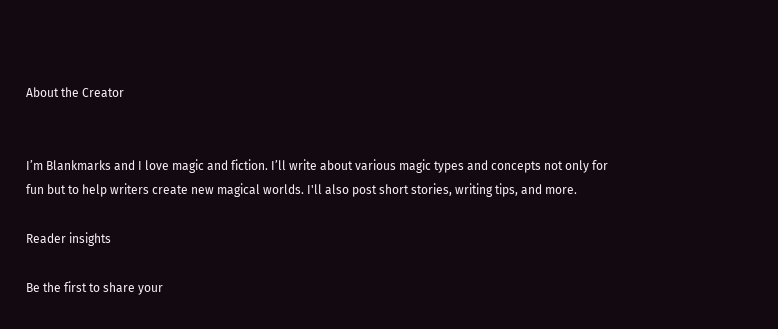About the Creator


I’m Blankmarks and I love magic and fiction. I’ll write about various magic types and concepts not only for fun but to help writers create new magical worlds. I'll also post short stories, writing tips, and more.

Reader insights

Be the first to share your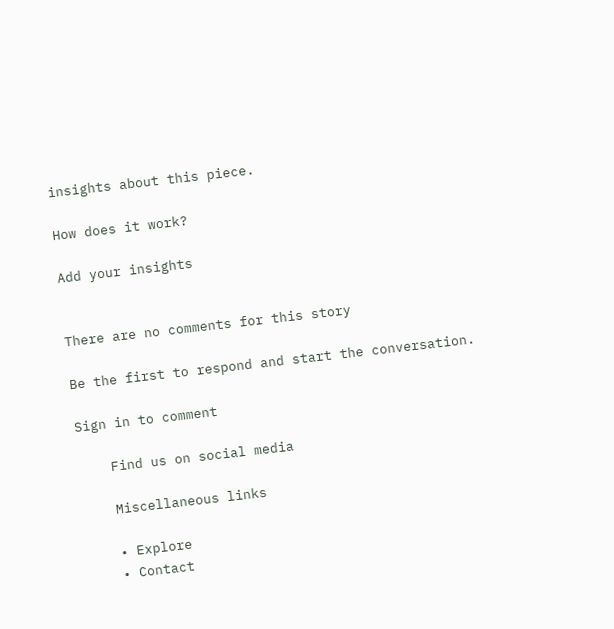insights about this piece.

How does it work?

Add your insights


There are no comments for this story

Be the first to respond and start the conversation.

Sign in to comment

    Find us on social media

    Miscellaneous links

    • Explore
    • Contact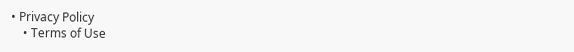• Privacy Policy
    • Terms of Use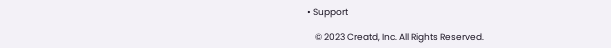• Support

    © 2023 Creatd, Inc. All Rights Reserved.